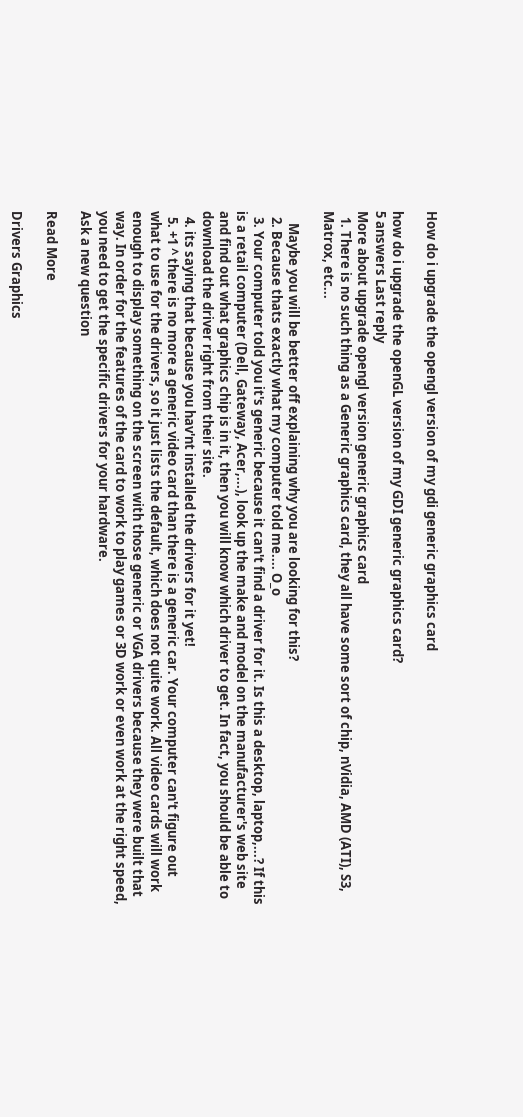How do i upgrade the opengl version of my gdi generic graphics card

how do i upgrade the openGL version of my GDI generic graphics card?
5 answers Last reply
More about upgrade opengl version generic graphics card
  1. There is no such thing as a Generic graphics card, they all have some sort of chip, nVidia, AMD (ATI), S3, Matrox, etc...

    Maybe you will be better off explaining why you are looking for this?
  2. Because thats exactly what my computer told me.... O_o
  3. Your computer told you it's generic because it can't find a driver for it. Is this a desktop, laptop,...? If this is a retail computer (Dell, Gateway, Acer,...), look up the make and model on the manufacturer's web site and find out what graphics chip is in it, then you will know which driver to get. In fact, you should be able to download the driver right from their site.
  4. its saying that because you hav'nt installed the drivers for it yet!
  5. +1 ^ there is no more a generic video card than there is a generic car. Your computer can't figure out what to use for the drivers, so it just lists the default, which does not quite work. All video cards will work enough to display something on the screen with those generic or VGA drivers because they were built that way. In order for the features of the card to work to play games or 3D work or even work at the right speed, you need to get the specific drivers for your hardware.
Ask a new question

Read More

Drivers Graphics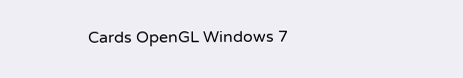Cards OpenGL Windows 7